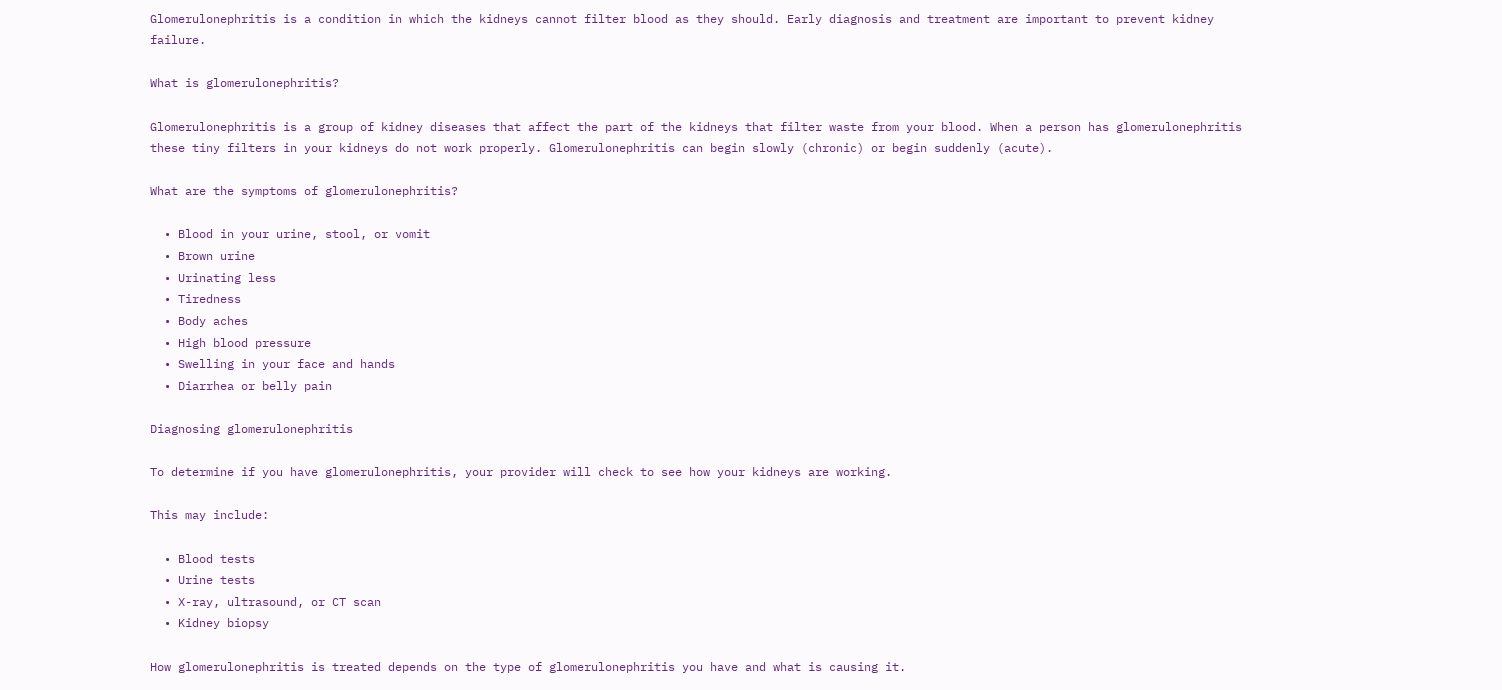Glomerulonephritis is a condition in which the kidneys cannot filter blood as they should. Early diagnosis and treatment are important to prevent kidney failure.

What is glomerulonephritis?

Glomerulonephritis is a group of kidney diseases that affect the part of the kidneys that filter waste from your blood. When a person has glomerulonephritis these tiny filters in your kidneys do not work properly. Glomerulonephritis can begin slowly (chronic) or begin suddenly (acute).

What are the symptoms of glomerulonephritis?

  • Blood in your urine, stool, or vomit
  • Brown urine
  • Urinating less
  • Tiredness
  • Body aches
  • High blood pressure
  • Swelling in your face and hands
  • Diarrhea or belly pain

Diagnosing glomerulonephritis

To determine if you have glomerulonephritis, your provider will check to see how your kidneys are working.

This may include:

  • Blood tests
  • Urine tests
  • X-ray, ultrasound, or CT scan
  • Kidney biopsy

How glomerulonephritis is treated depends on the type of glomerulonephritis you have and what is causing it.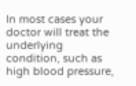In most cases your doctor will treat the underlying condition, such as high blood pressure,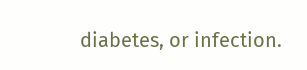diabetes, or infection.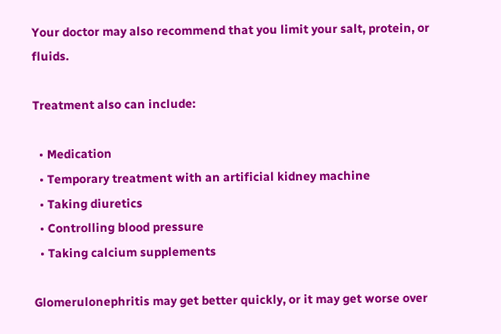Your doctor may also recommend that you limit your salt, protein, or fluids.

Treatment also can include:

  • Medication
  • Temporary treatment with an artificial kidney machine
  • Taking diuretics
  • Controlling blood pressure
  • Taking calcium supplements

Glomerulonephritis may get better quickly, or it may get worse over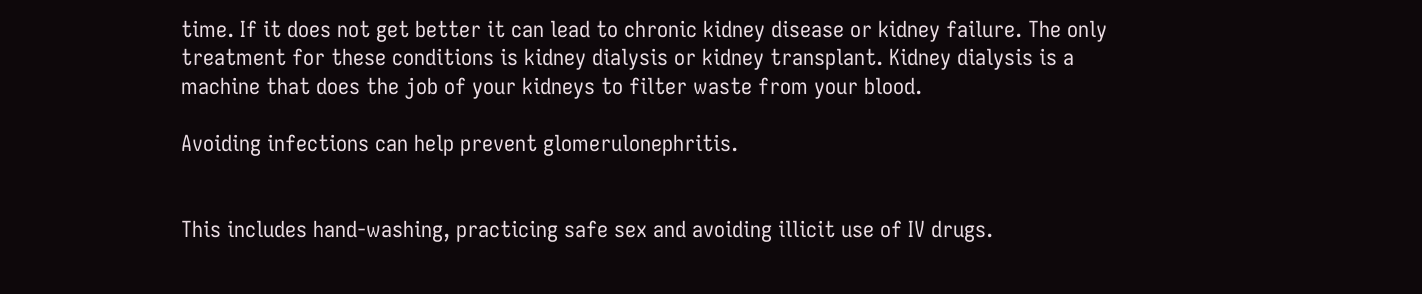time. If it does not get better it can lead to chronic kidney disease or kidney failure. The only treatment for these conditions is kidney dialysis or kidney transplant. Kidney dialysis is a machine that does the job of your kidneys to filter waste from your blood.

Avoiding infections can help prevent glomerulonephritis.


This includes hand-washing, practicing safe sex and avoiding illicit use of IV drugs.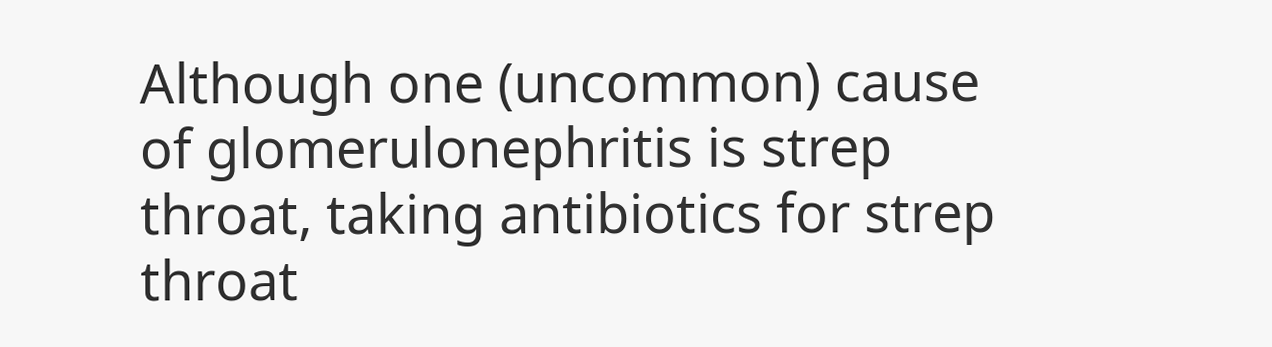Although one (uncommon) cause of glomerulonephritis is strep throat, taking antibiotics for strep throat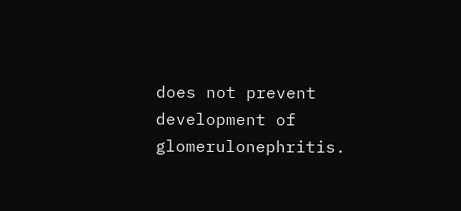does not prevent development of glomerulonephritis.